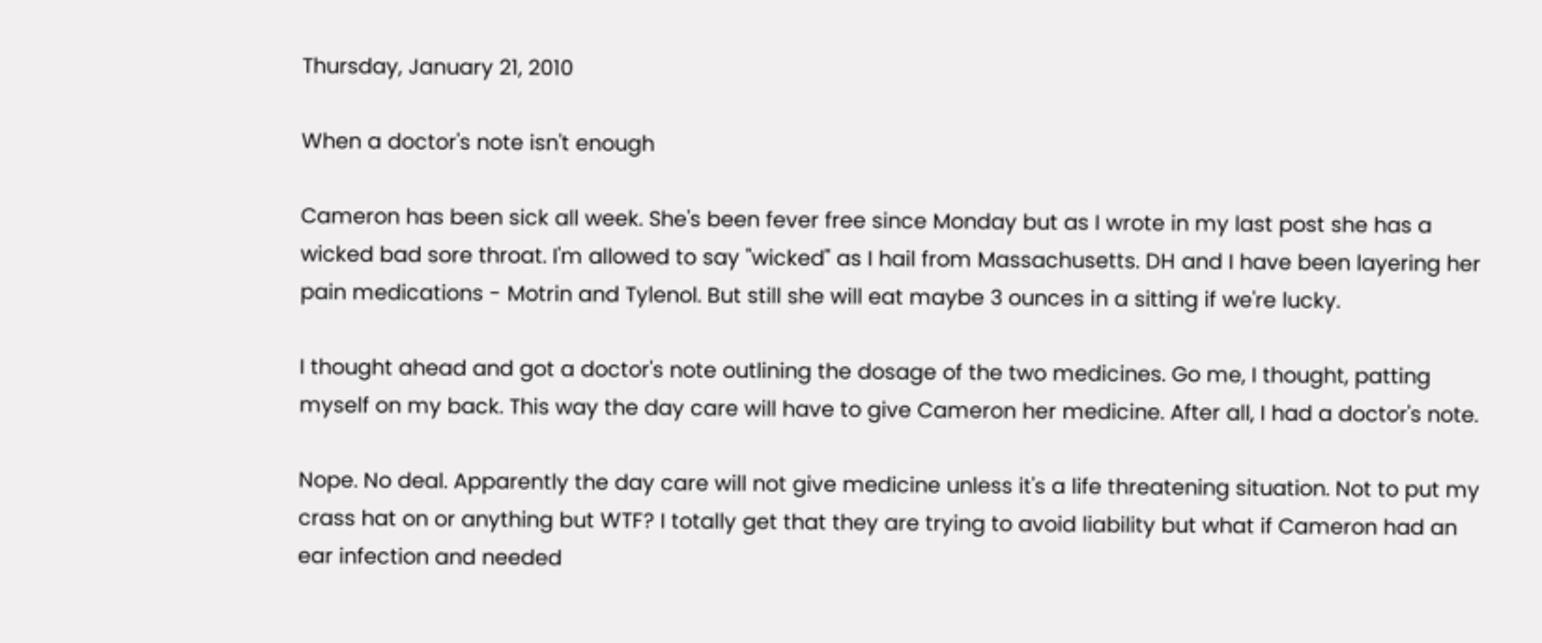Thursday, January 21, 2010

When a doctor's note isn't enough

Cameron has been sick all week. She's been fever free since Monday but as I wrote in my last post she has a wicked bad sore throat. I'm allowed to say "wicked" as I hail from Massachusetts. DH and I have been layering her pain medications - Motrin and Tylenol. But still she will eat maybe 3 ounces in a sitting if we're lucky.

I thought ahead and got a doctor's note outlining the dosage of the two medicines. Go me, I thought, patting myself on my back. This way the day care will have to give Cameron her medicine. After all, I had a doctor's note.

Nope. No deal. Apparently the day care will not give medicine unless it's a life threatening situation. Not to put my crass hat on or anything but WTF? I totally get that they are trying to avoid liability but what if Cameron had an ear infection and needed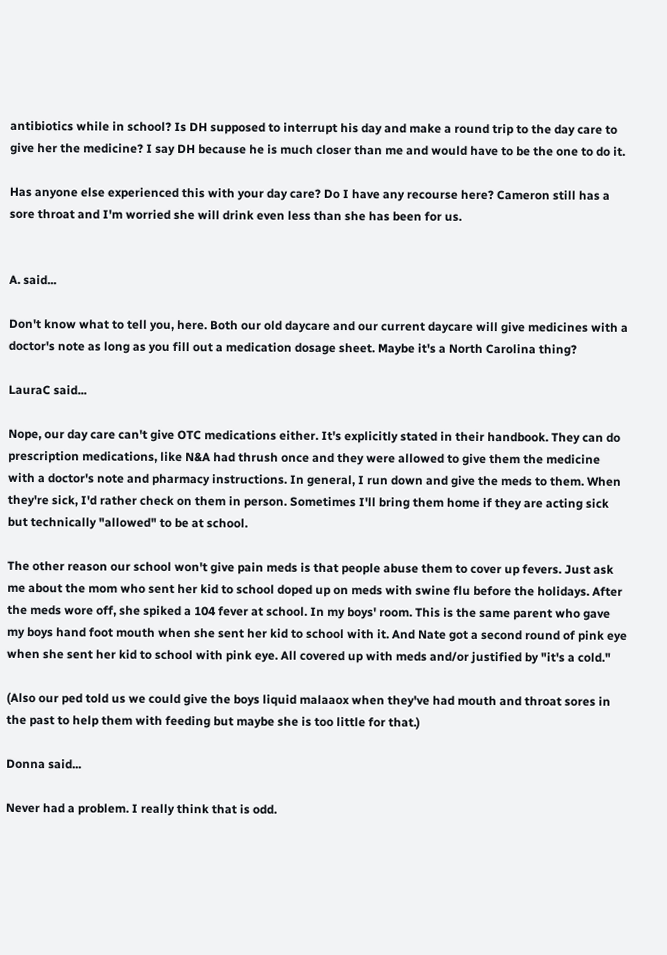antibiotics while in school? Is DH supposed to interrupt his day and make a round trip to the day care to give her the medicine? I say DH because he is much closer than me and would have to be the one to do it.

Has anyone else experienced this with your day care? Do I have any recourse here? Cameron still has a sore throat and I'm worried she will drink even less than she has been for us.


A. said...

Don't know what to tell you, here. Both our old daycare and our current daycare will give medicines with a doctor's note as long as you fill out a medication dosage sheet. Maybe it's a North Carolina thing?

LauraC said...

Nope, our day care can't give OTC medications either. It's explicitly stated in their handbook. They can do prescription medications, like N&A had thrush once and they were allowed to give them the medicine with a doctor's note and pharmacy instructions. In general, I run down and give the meds to them. When they're sick, I'd rather check on them in person. Sometimes I'll bring them home if they are acting sick but technically "allowed" to be at school.

The other reason our school won't give pain meds is that people abuse them to cover up fevers. Just ask me about the mom who sent her kid to school doped up on meds with swine flu before the holidays. After the meds wore off, she spiked a 104 fever at school. In my boys' room. This is the same parent who gave my boys hand foot mouth when she sent her kid to school with it. And Nate got a second round of pink eye when she sent her kid to school with pink eye. All covered up with meds and/or justified by "it's a cold."

(Also our ped told us we could give the boys liquid malaaox when they've had mouth and throat sores in the past to help them with feeding but maybe she is too little for that.)

Donna said...

Never had a problem. I really think that is odd.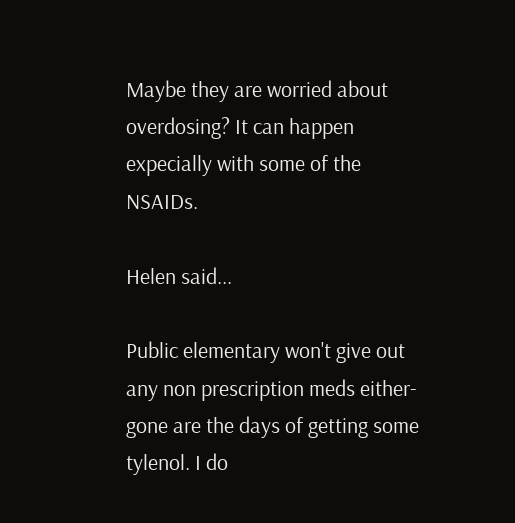Maybe they are worried about overdosing? It can happen expecially with some of the NSAIDs.

Helen said...

Public elementary won't give out any non prescription meds either- gone are the days of getting some tylenol. I do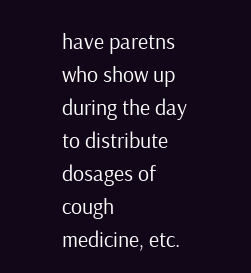have paretns who show up during the day to distribute dosages of cough medicine, etc.